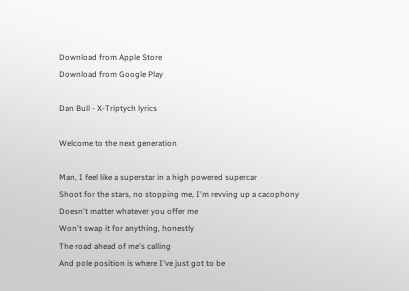Download from Apple Store
Download from Google Play

Dan Bull - X-Triptych lyrics

Welcome to the next generation

Man, I feel like a superstar in a high powered supercar
Shoot for the stars, no stopping me, I'm revving up a cacophony
Doesn't matter whatever you offer me
Won't swap it for anything, honestly
The road ahead of me's calling
And pole position is where I've just got to be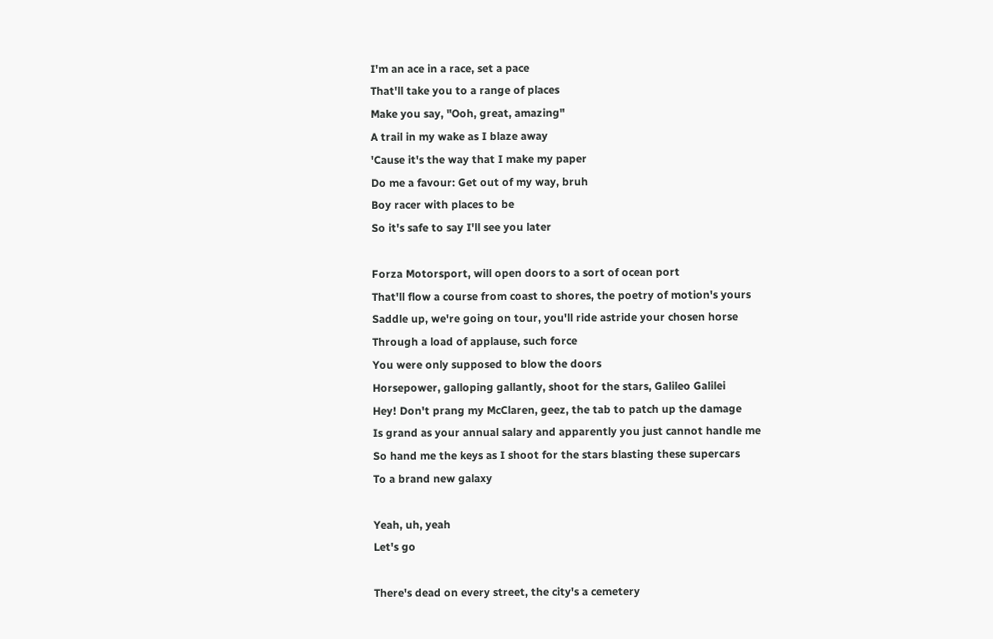I'm an ace in a race, set a pace
That'll take you to a range of places
Make you say, "Ooh, great, amazing"
A trail in my wake as I blaze away
'Cause it's the way that I make my paper
Do me a favour: Get out of my way, bruh
Boy racer with places to be
So it's safe to say I'll see you later

Forza Motorsport, will open doors to a sort of ocean port
That'll flow a course from coast to shores, the poetry of motion's yours
Saddle up, we're going on tour, you'll ride astride your chosen horse
Through a load of applause, such force
You were only supposed to blow the doors
Horsepower, galloping gallantly, shoot for the stars, Galileo Galilei
Hey! Don't prang my McClaren, geez, the tab to patch up the damage
Is grand as your annual salary and apparently you just cannot handle me
So hand me the keys as I shoot for the stars blasting these supercars
To a brand new galaxy

Yeah, uh, yeah
Let's go

There's dead on every street, the city's a cemetery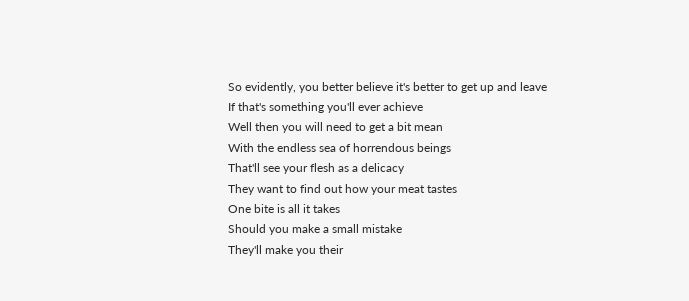So evidently, you better believe it's better to get up and leave
If that's something you'll ever achieve
Well then you will need to get a bit mean
With the endless sea of horrendous beings
That'll see your flesh as a delicacy
They want to find out how your meat tastes
One bite is all it takes
Should you make a small mistake
They'll make you their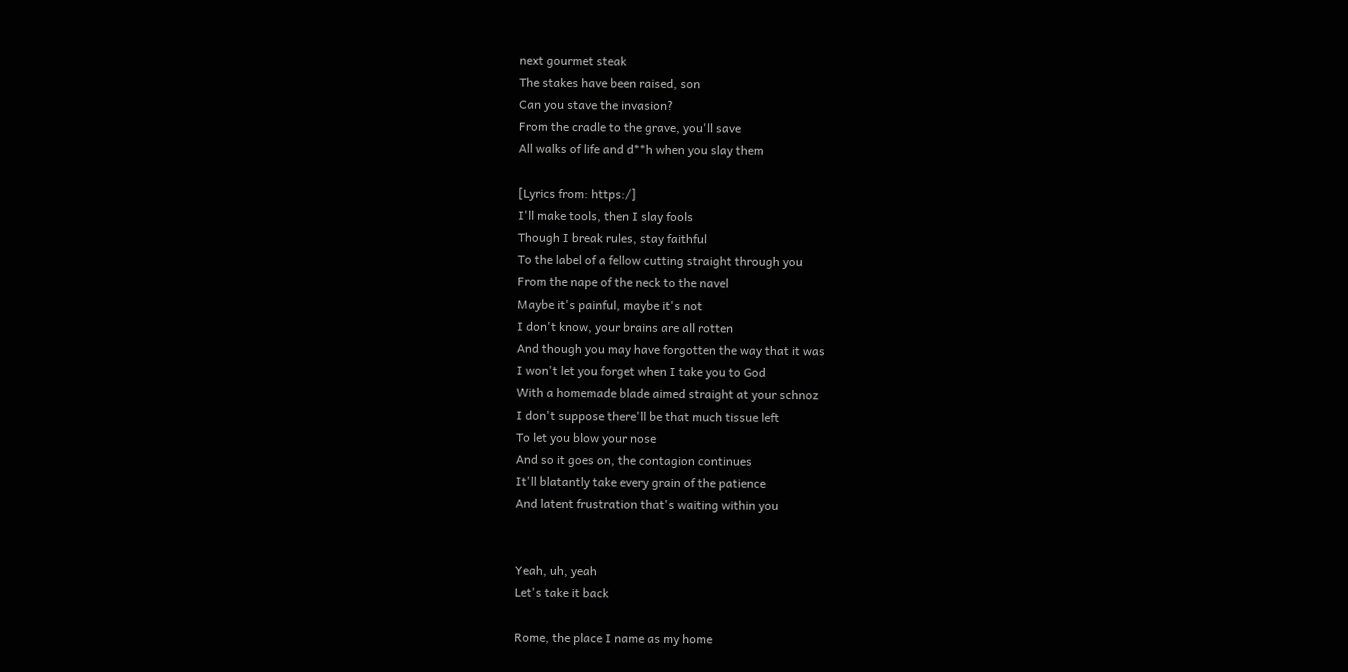next gourmet steak
The stakes have been raised, son
Can you stave the invasion?
From the cradle to the grave, you'll save
All walks of life and d**h when you slay them

[Lyrics from: https:/]
I'll make tools, then I slay fools
Though I break rules, stay faithful
To the label of a fellow cutting straight through you
From the nape of the neck to the navel
Maybe it's painful, maybe it's not
I don't know, your brains are all rotten
And though you may have forgotten the way that it was
I won't let you forget when I take you to God
With a homemade blade aimed straight at your schnoz
I don't suppose there'll be that much tissue left
To let you blow your nose
And so it goes on, the contagion continues
It'll blatantly take every grain of the patience
And latent frustration that's waiting within you


Yeah, uh, yeah
Let's take it back

Rome, the place I name as my home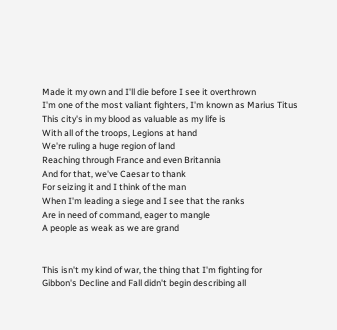Made it my own and I'll die before I see it overthrown
I'm one of the most valiant fighters, I'm known as Marius Titus
This city's in my blood as valuable as my life is
With all of the troops, Legions at hand
We're ruling a huge region of land
Reaching through France and even Britannia
And for that, we've Caesar to thank
For seizing it and I think of the man
When I'm leading a siege and I see that the ranks
Are in need of command, eager to mangle
A people as weak as we are grand


This isn't my kind of war, the thing that I'm fighting for
Gibbon's Decline and Fall didn't begin describing all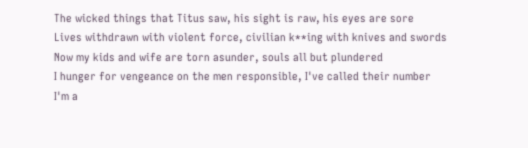The wicked things that Titus saw, his sight is raw, his eyes are sore
Lives withdrawn with violent force, civilian k**ing with knives and swords
Now my kids and wife are torn asunder, souls all but plundered
I hunger for vengeance on the men responsible, I've called their number
I'm a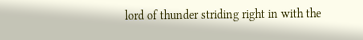lord of thunder striding right in with the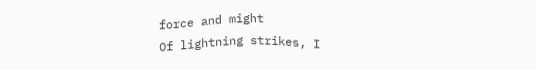force and might
Of lightning strikes, I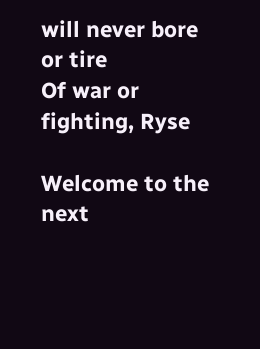will never bore or tire
Of war or fighting, Ryse

Welcome to the next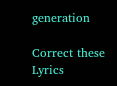generation

Correct these Lyrics